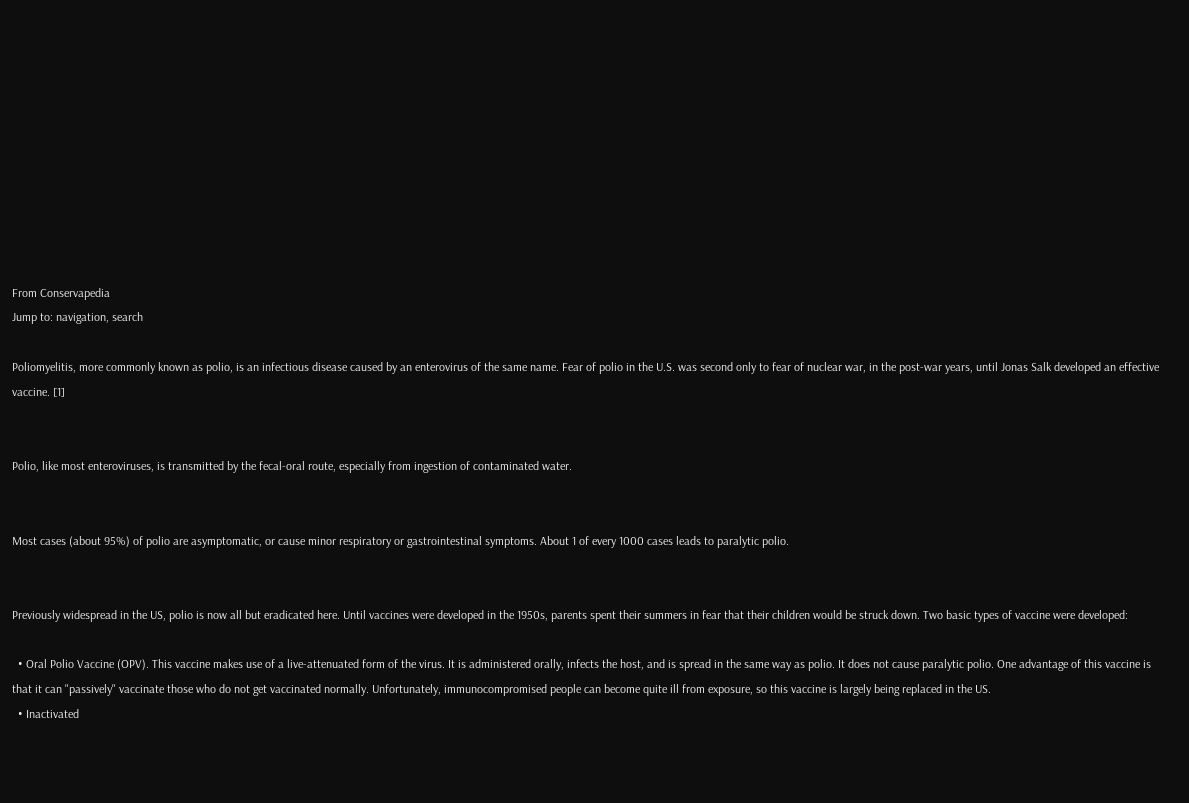From Conservapedia
Jump to: navigation, search

Poliomyelitis, more commonly known as polio, is an infectious disease caused by an enterovirus of the same name. Fear of polio in the U.S. was second only to fear of nuclear war, in the post-war years, until Jonas Salk developed an effective vaccine. [1]


Polio, like most enteroviruses, is transmitted by the fecal-oral route, especially from ingestion of contaminated water.


Most cases (about 95%) of polio are asymptomatic, or cause minor respiratory or gastrointestinal symptoms. About 1 of every 1000 cases leads to paralytic polio.


Previously widespread in the US, polio is now all but eradicated here. Until vaccines were developed in the 1950s, parents spent their summers in fear that their children would be struck down. Two basic types of vaccine were developed:

  • Oral Polio Vaccine (OPV). This vaccine makes use of a live-attenuated form of the virus. It is administered orally, infects the host, and is spread in the same way as polio. It does not cause paralytic polio. One advantage of this vaccine is that it can "passively" vaccinate those who do not get vaccinated normally. Unfortunately, immunocompromised people can become quite ill from exposure, so this vaccine is largely being replaced in the US.
  • Inactivated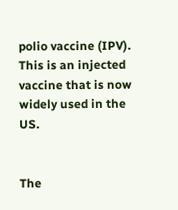polio vaccine (IPV). This is an injected vaccine that is now widely used in the US.


The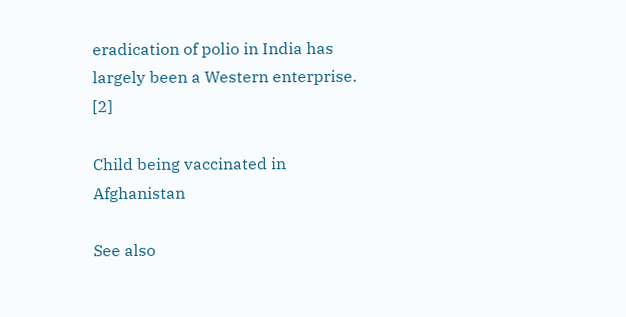eradication of polio in India has largely been a Western enterprise. [2]

Child being vaccinated in Afghanistan

See also